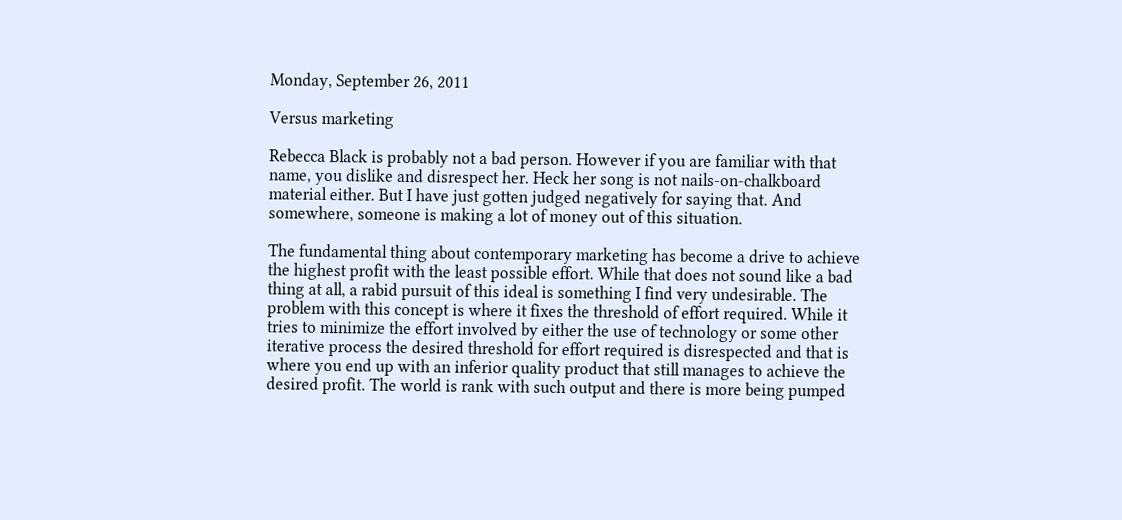Monday, September 26, 2011

Versus marketing

Rebecca Black is probably not a bad person. However if you are familiar with that name, you dislike and disrespect her. Heck her song is not nails-on-chalkboard material either. But I have just gotten judged negatively for saying that. And somewhere, someone is making a lot of money out of this situation.

The fundamental thing about contemporary marketing has become a drive to achieve the highest profit with the least possible effort. While that does not sound like a bad thing at all, a rabid pursuit of this ideal is something I find very undesirable. The problem with this concept is where it fixes the threshold of effort required. While it tries to minimize the effort involved by either the use of technology or some other iterative process the desired threshold for effort required is disrespected and that is where you end up with an inferior quality product that still manages to achieve the desired profit. The world is rank with such output and there is more being pumped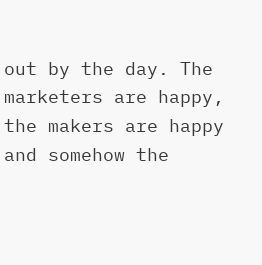out by the day. The marketers are happy, the makers are happy and somehow the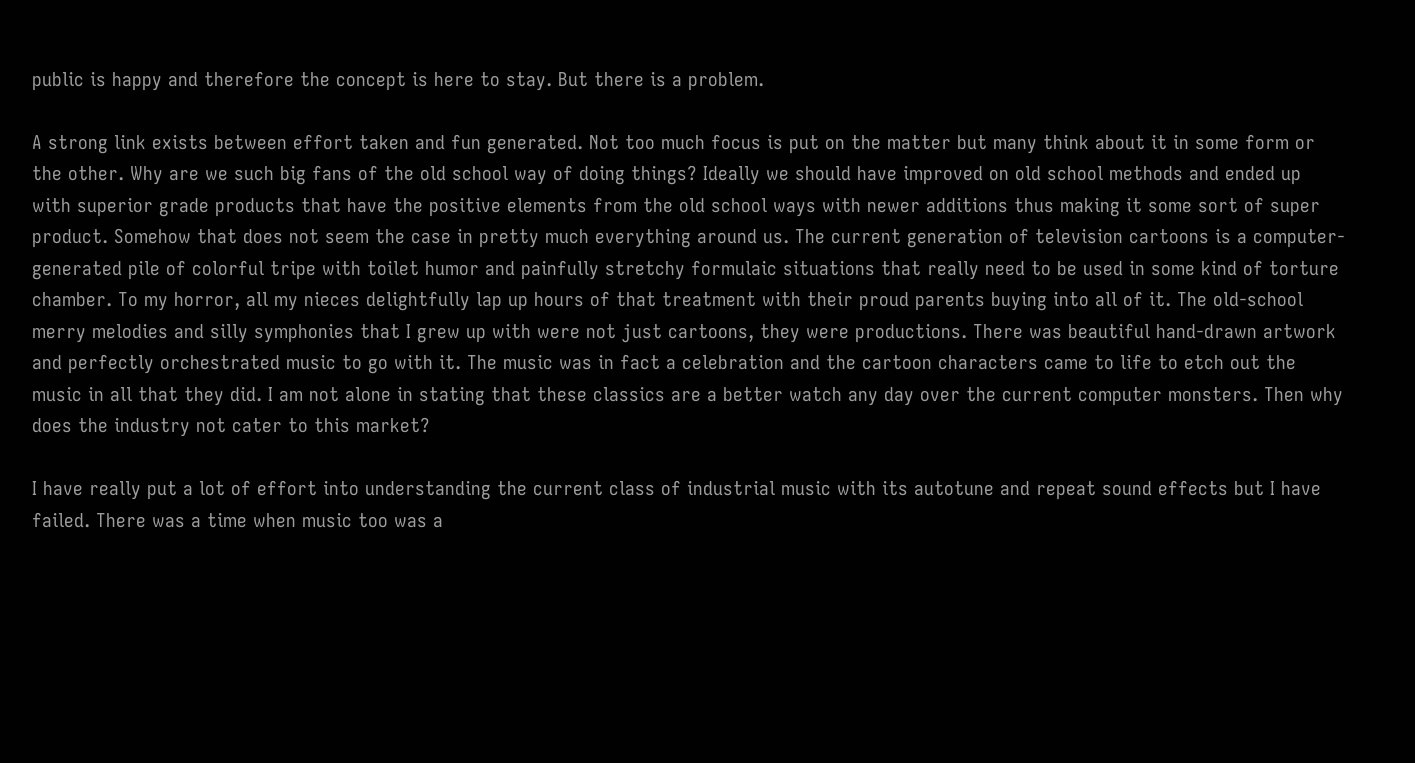public is happy and therefore the concept is here to stay. But there is a problem.

A strong link exists between effort taken and fun generated. Not too much focus is put on the matter but many think about it in some form or the other. Why are we such big fans of the old school way of doing things? Ideally we should have improved on old school methods and ended up with superior grade products that have the positive elements from the old school ways with newer additions thus making it some sort of super product. Somehow that does not seem the case in pretty much everything around us. The current generation of television cartoons is a computer-generated pile of colorful tripe with toilet humor and painfully stretchy formulaic situations that really need to be used in some kind of torture chamber. To my horror, all my nieces delightfully lap up hours of that treatment with their proud parents buying into all of it. The old-school merry melodies and silly symphonies that I grew up with were not just cartoons, they were productions. There was beautiful hand-drawn artwork and perfectly orchestrated music to go with it. The music was in fact a celebration and the cartoon characters came to life to etch out the music in all that they did. I am not alone in stating that these classics are a better watch any day over the current computer monsters. Then why does the industry not cater to this market?

I have really put a lot of effort into understanding the current class of industrial music with its autotune and repeat sound effects but I have failed. There was a time when music too was a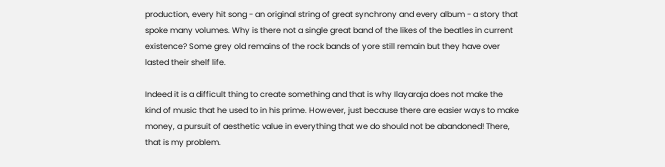production, every hit song - an original string of great synchrony and every album - a story that spoke many volumes. Why is there not a single great band of the likes of the beatles in current existence? Some grey old remains of the rock bands of yore still remain but they have over lasted their shelf life.

Indeed it is a difficult thing to create something and that is why Ilayaraja does not make the kind of music that he used to in his prime. However, just because there are easier ways to make money, a pursuit of aesthetic value in everything that we do should not be abandoned! There, that is my problem.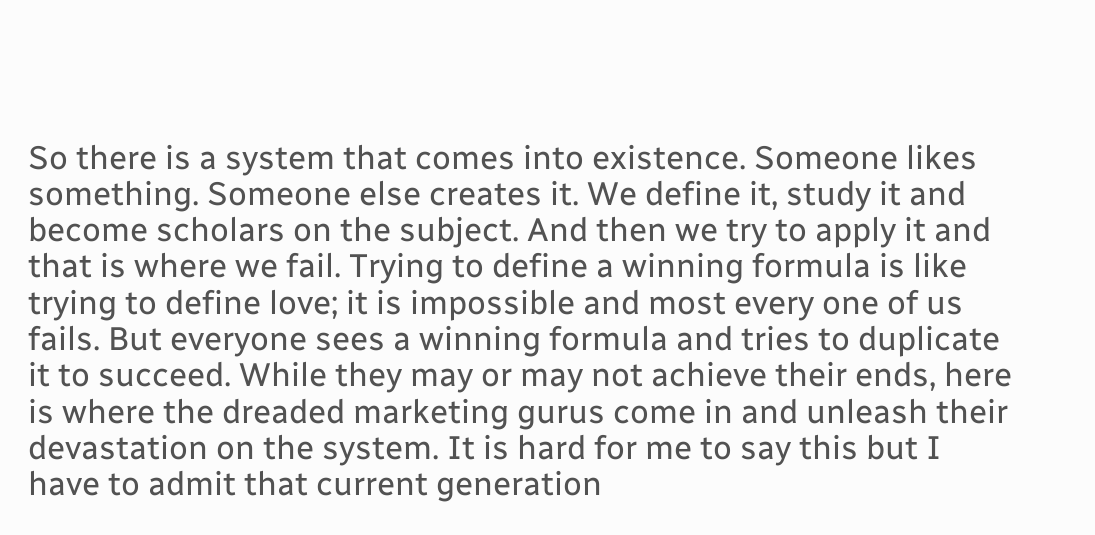So there is a system that comes into existence. Someone likes something. Someone else creates it. We define it, study it and become scholars on the subject. And then we try to apply it and that is where we fail. Trying to define a winning formula is like trying to define love; it is impossible and most every one of us fails. But everyone sees a winning formula and tries to duplicate it to succeed. While they may or may not achieve their ends, here is where the dreaded marketing gurus come in and unleash their devastation on the system. It is hard for me to say this but I have to admit that current generation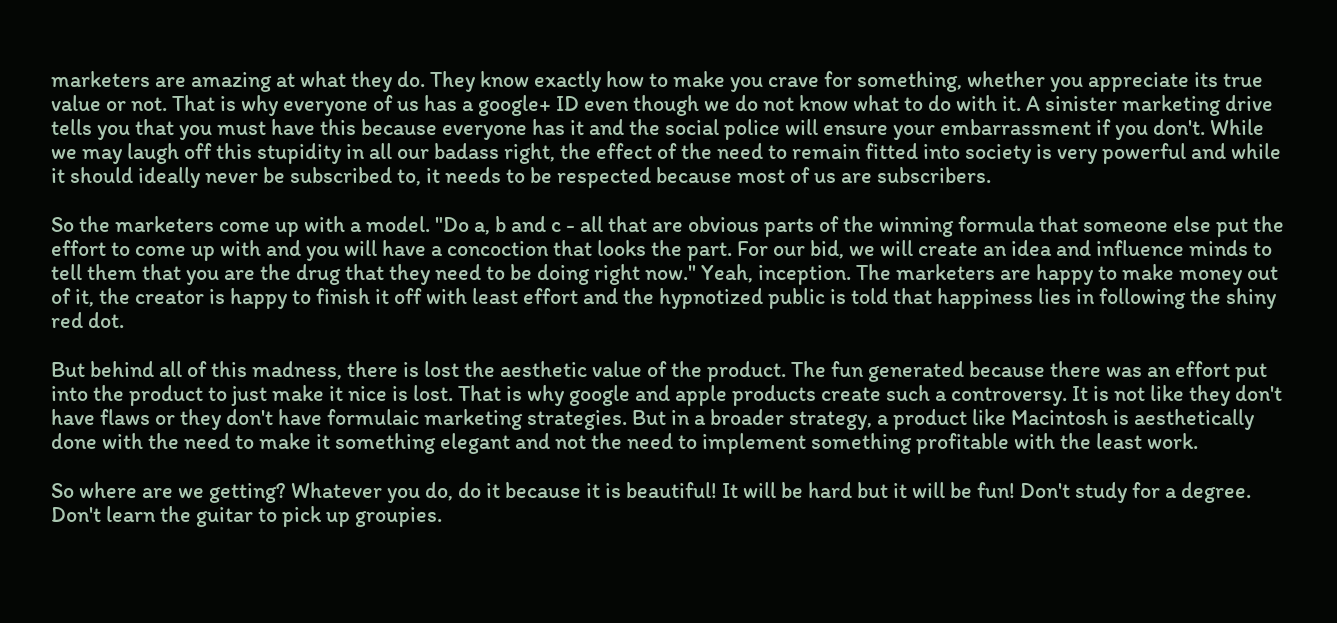marketers are amazing at what they do. They know exactly how to make you crave for something, whether you appreciate its true value or not. That is why everyone of us has a google+ ID even though we do not know what to do with it. A sinister marketing drive tells you that you must have this because everyone has it and the social police will ensure your embarrassment if you don't. While we may laugh off this stupidity in all our badass right, the effect of the need to remain fitted into society is very powerful and while it should ideally never be subscribed to, it needs to be respected because most of us are subscribers.

So the marketers come up with a model. "Do a, b and c - all that are obvious parts of the winning formula that someone else put the effort to come up with and you will have a concoction that looks the part. For our bid, we will create an idea and influence minds to tell them that you are the drug that they need to be doing right now." Yeah, inception. The marketers are happy to make money out of it, the creator is happy to finish it off with least effort and the hypnotized public is told that happiness lies in following the shiny red dot.

But behind all of this madness, there is lost the aesthetic value of the product. The fun generated because there was an effort put into the product to just make it nice is lost. That is why google and apple products create such a controversy. It is not like they don't have flaws or they don't have formulaic marketing strategies. But in a broader strategy, a product like Macintosh is aesthetically done with the need to make it something elegant and not the need to implement something profitable with the least work.

So where are we getting? Whatever you do, do it because it is beautiful! It will be hard but it will be fun! Don't study for a degree. Don't learn the guitar to pick up groupies.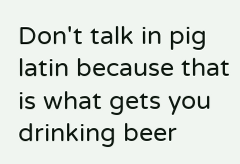Don't talk in pig latin because that is what gets you drinking beer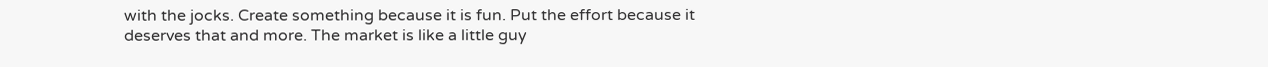with the jocks. Create something because it is fun. Put the effort because it deserves that and more. The market is like a little guy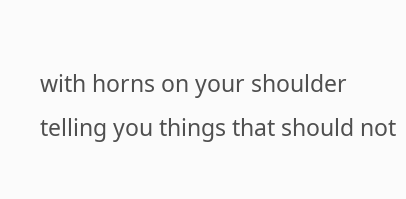with horns on your shoulder telling you things that should not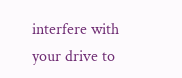interfere with your drive to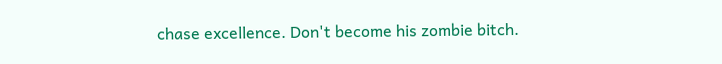chase excellence. Don't become his zombie bitch.